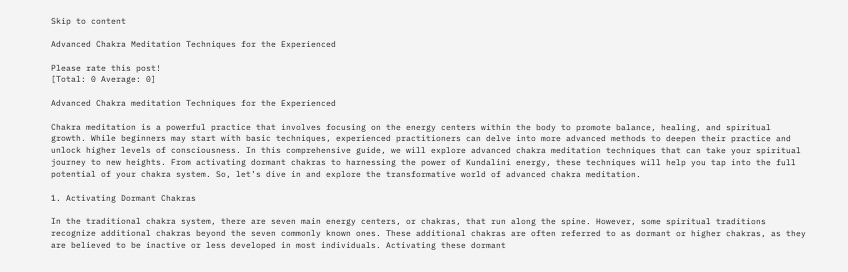Skip to content

Advanced Chakra Meditation Techniques for the Experienced

Please rate this post!
[Total: 0 Average: 0]

Advanced Chakra meditation Techniques for the Experienced

Chakra meditation is a powerful practice that involves focusing on the energy centers within the body to promote balance, healing, and spiritual growth. While beginners may start with basic techniques, experienced practitioners can delve into more advanced methods to deepen their practice and unlock higher levels of consciousness. In this comprehensive guide, we will explore advanced chakra meditation techniques that can take your spiritual journey to new heights. From activating dormant chakras to harnessing the power of Kundalini energy, these techniques will help you tap into the full potential of your chakra system. So, let’s dive in and explore the transformative world of advanced chakra meditation.

1. Activating Dormant Chakras

In the traditional chakra system, there are seven main energy centers, or chakras, that run along the spine. However, some spiritual traditions recognize additional chakras beyond the seven commonly known ones. These additional chakras are often referred to as dormant or higher chakras, as they are believed to be inactive or less developed in most individuals. Activating these dormant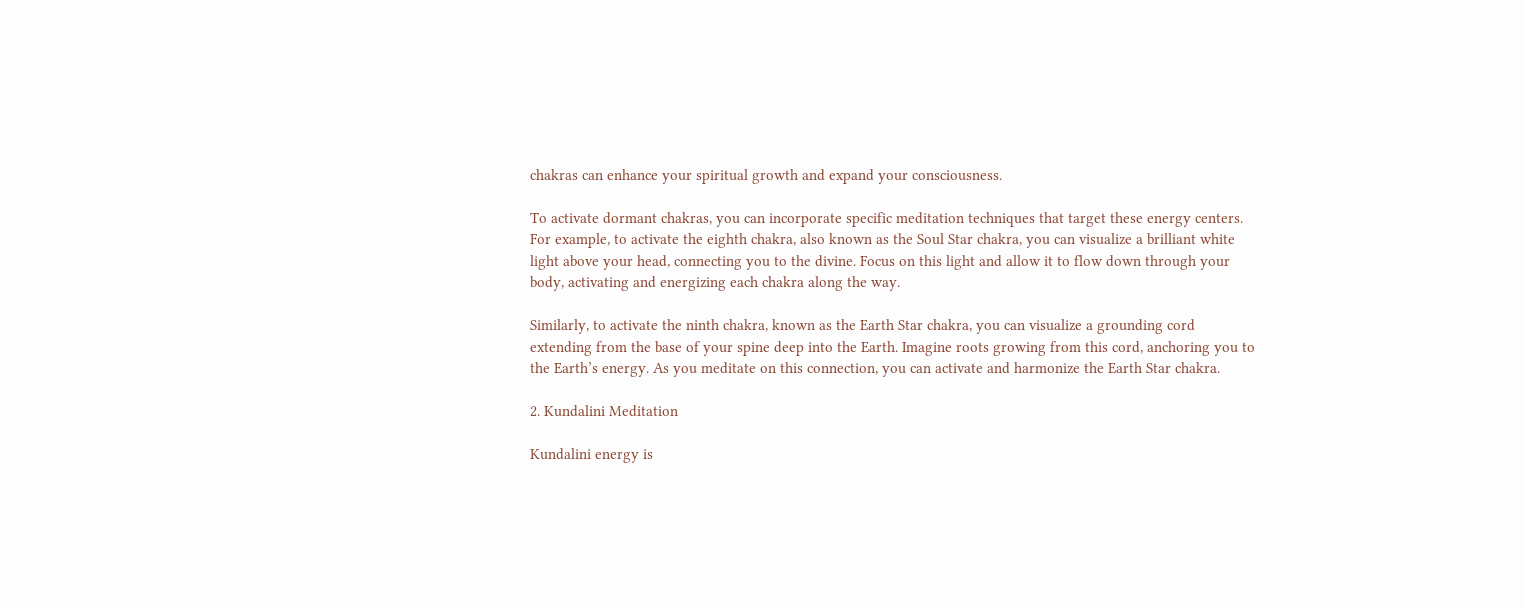chakras can enhance your spiritual growth and expand your consciousness.

To activate dormant chakras, you can incorporate specific meditation techniques that target these energy centers. For example, to activate the eighth chakra, also known as the Soul Star chakra, you can visualize a brilliant white light above your head, connecting you to the divine. Focus on this light and allow it to flow down through your body, activating and energizing each chakra along the way.

Similarly, to activate the ninth chakra, known as the Earth Star chakra, you can visualize a grounding cord extending from the base of your spine deep into the Earth. Imagine roots growing from this cord, anchoring you to the Earth’s energy. As you meditate on this connection, you can activate and harmonize the Earth Star chakra.

2. Kundalini Meditation

Kundalini energy is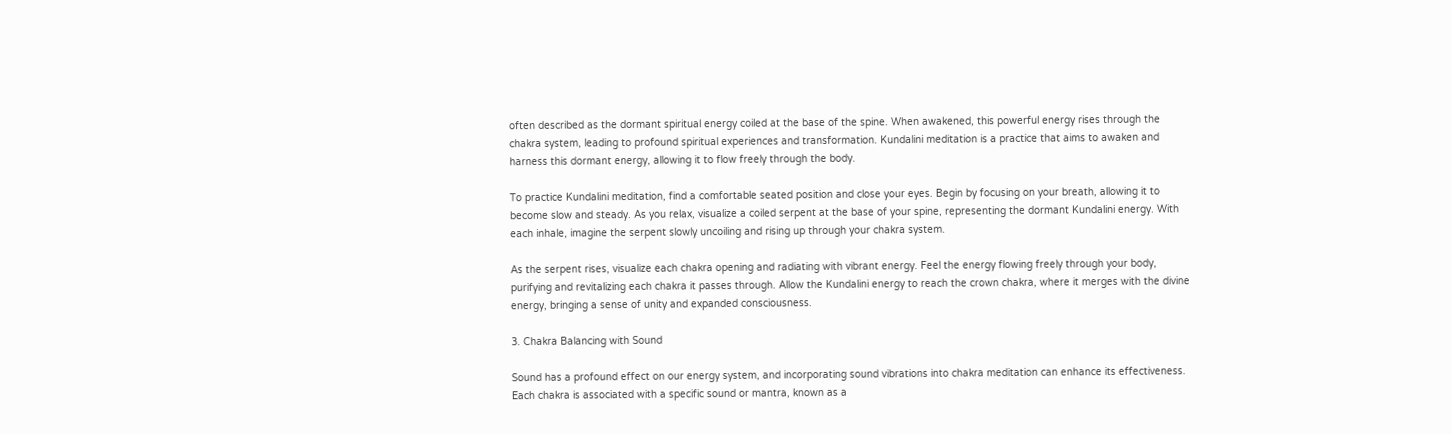often described as the dormant spiritual energy coiled at the base of the spine. When awakened, this powerful energy rises through the chakra system, leading to profound spiritual experiences and transformation. Kundalini meditation is a practice that aims to awaken and harness this dormant energy, allowing it to flow freely through the body.

To practice Kundalini meditation, find a comfortable seated position and close your eyes. Begin by focusing on your breath, allowing it to become slow and steady. As you relax, visualize a coiled serpent at the base of your spine, representing the dormant Kundalini energy. With each inhale, imagine the serpent slowly uncoiling and rising up through your chakra system.

As the serpent rises, visualize each chakra opening and radiating with vibrant energy. Feel the energy flowing freely through your body, purifying and revitalizing each chakra it passes through. Allow the Kundalini energy to reach the crown chakra, where it merges with the divine energy, bringing a sense of unity and expanded consciousness.

3. Chakra Balancing with Sound

Sound has a profound effect on our energy system, and incorporating sound vibrations into chakra meditation can enhance its effectiveness. Each chakra is associated with a specific sound or mantra, known as a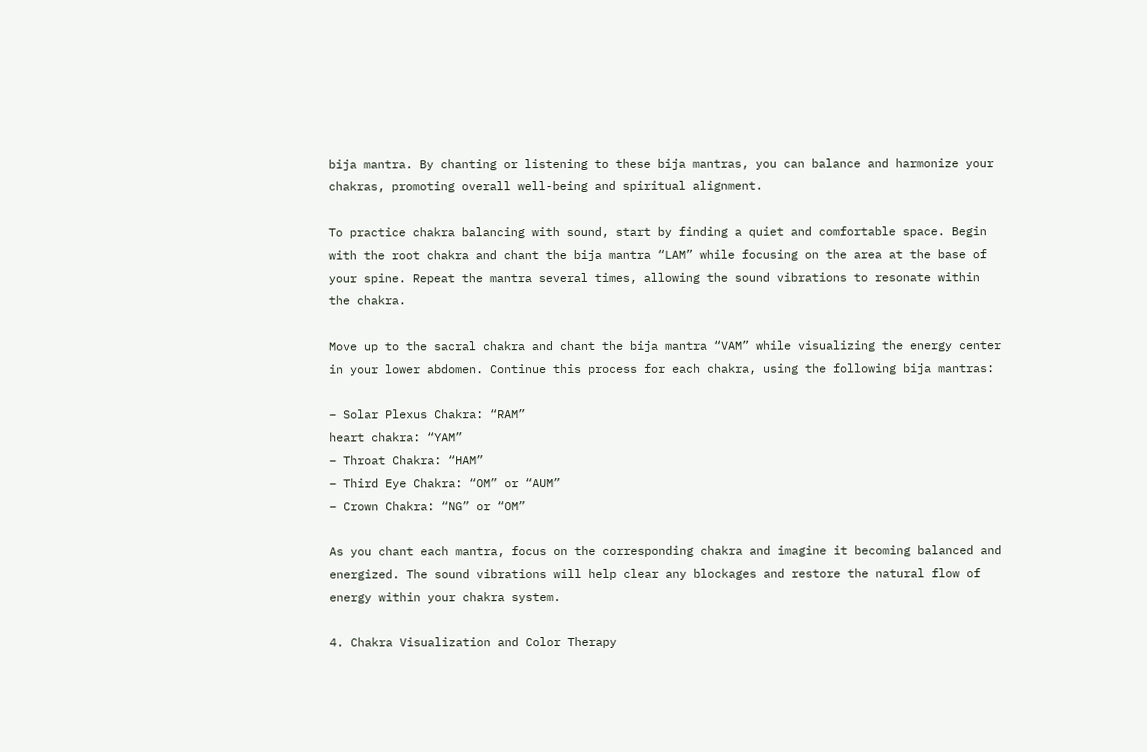bija mantra. By chanting or listening to these bija mantras, you can balance and harmonize your chakras, promoting overall well-being and spiritual alignment.

To practice chakra balancing with sound, start by finding a quiet and comfortable space. Begin with the root chakra and chant the bija mantra “LAM” while focusing on the area at the base of your spine. Repeat the mantra several times, allowing the sound vibrations to resonate within the chakra.

Move up to the sacral chakra and chant the bija mantra “VAM” while visualizing the energy center in your lower abdomen. Continue this process for each chakra, using the following bija mantras:

– Solar Plexus Chakra: “RAM”
heart chakra: “YAM”
– Throat Chakra: “HAM”
– Third Eye Chakra: “OM” or “AUM”
– Crown Chakra: “NG” or “OM”

As you chant each mantra, focus on the corresponding chakra and imagine it becoming balanced and energized. The sound vibrations will help clear any blockages and restore the natural flow of energy within your chakra system.

4. Chakra Visualization and Color Therapy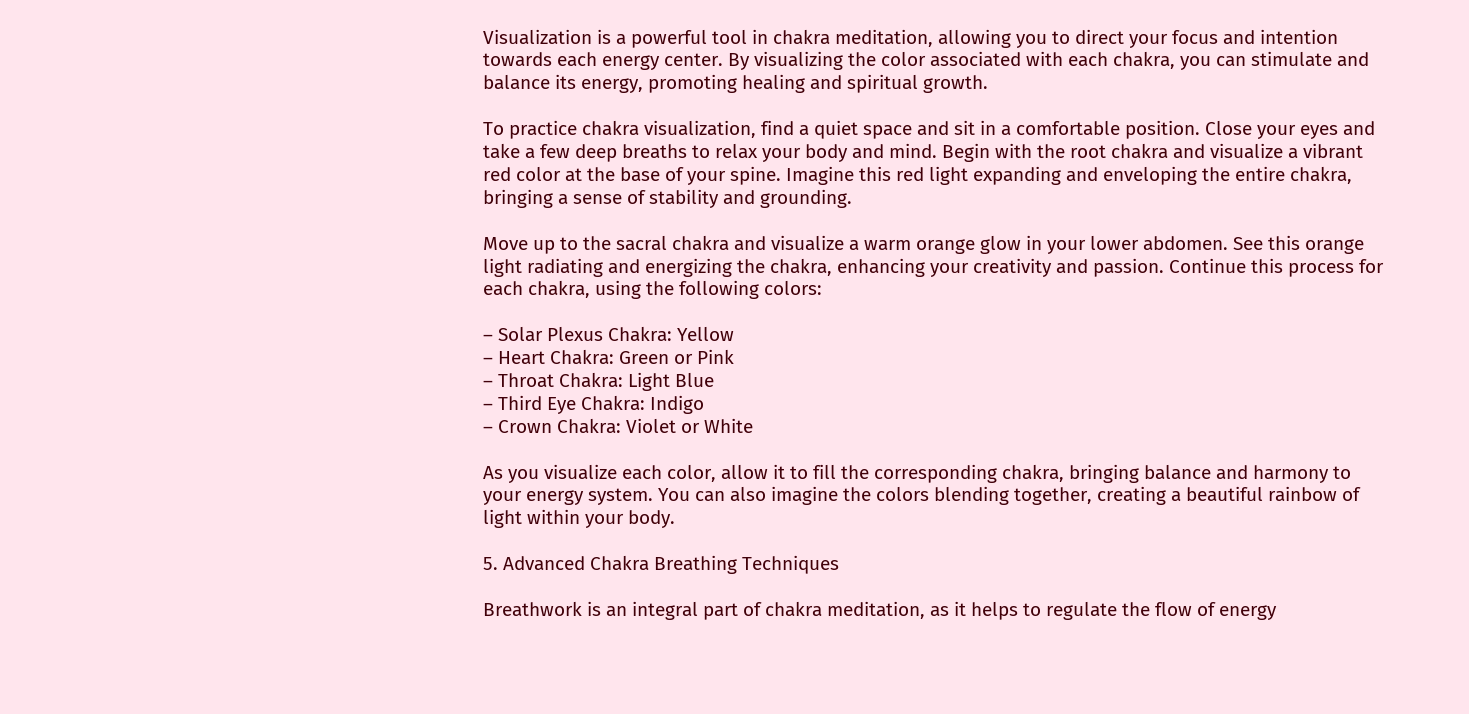Visualization is a powerful tool in chakra meditation, allowing you to direct your focus and intention towards each energy center. By visualizing the color associated with each chakra, you can stimulate and balance its energy, promoting healing and spiritual growth.

To practice chakra visualization, find a quiet space and sit in a comfortable position. Close your eyes and take a few deep breaths to relax your body and mind. Begin with the root chakra and visualize a vibrant red color at the base of your spine. Imagine this red light expanding and enveloping the entire chakra, bringing a sense of stability and grounding.

Move up to the sacral chakra and visualize a warm orange glow in your lower abdomen. See this orange light radiating and energizing the chakra, enhancing your creativity and passion. Continue this process for each chakra, using the following colors:

– Solar Plexus Chakra: Yellow
– Heart Chakra: Green or Pink
– Throat Chakra: Light Blue
– Third Eye Chakra: Indigo
– Crown Chakra: Violet or White

As you visualize each color, allow it to fill the corresponding chakra, bringing balance and harmony to your energy system. You can also imagine the colors blending together, creating a beautiful rainbow of light within your body.

5. Advanced Chakra Breathing Techniques

Breathwork is an integral part of chakra meditation, as it helps to regulate the flow of energy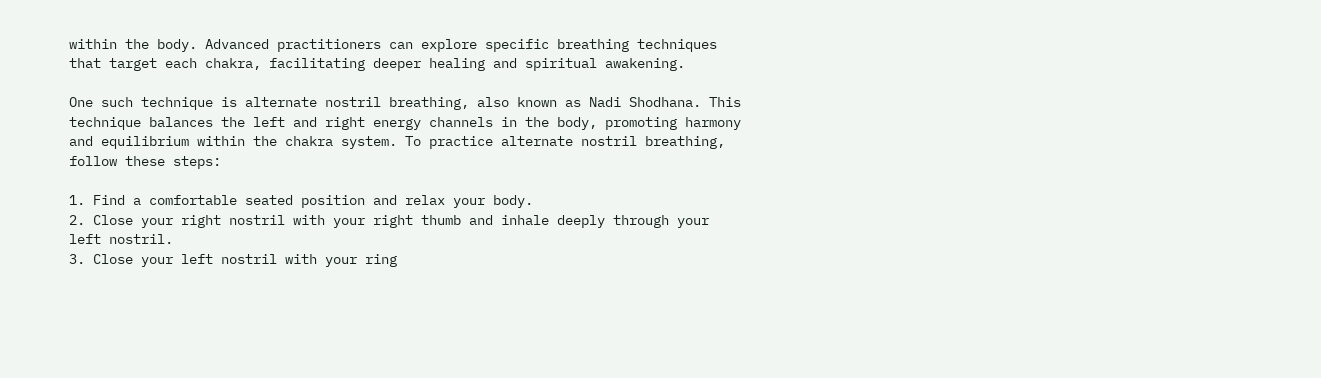within the body. Advanced practitioners can explore specific breathing techniques that target each chakra, facilitating deeper healing and spiritual awakening.

One such technique is alternate nostril breathing, also known as Nadi Shodhana. This technique balances the left and right energy channels in the body, promoting harmony and equilibrium within the chakra system. To practice alternate nostril breathing, follow these steps:

1. Find a comfortable seated position and relax your body.
2. Close your right nostril with your right thumb and inhale deeply through your left nostril.
3. Close your left nostril with your ring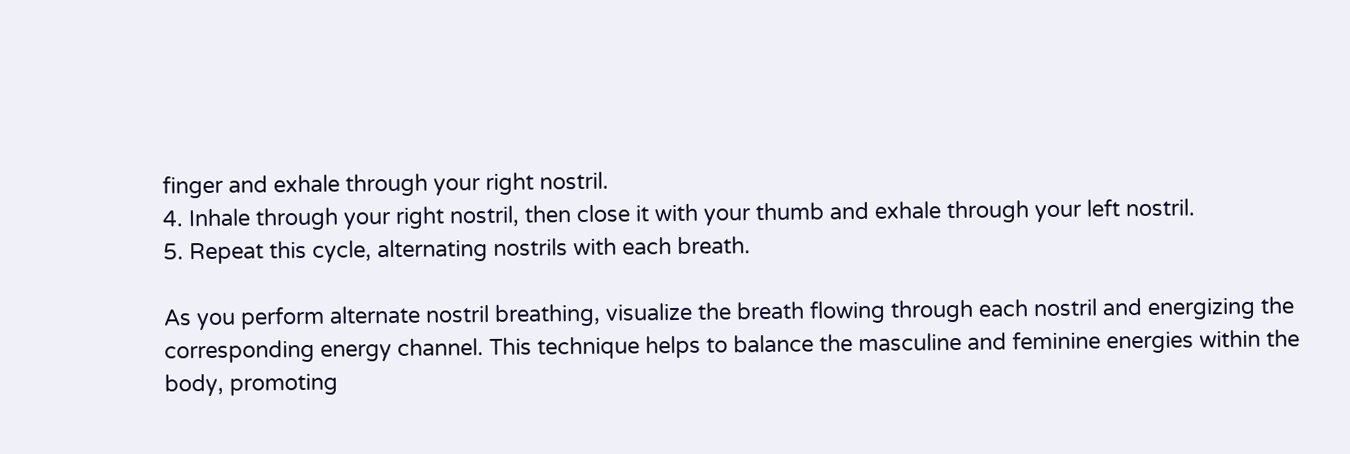finger and exhale through your right nostril.
4. Inhale through your right nostril, then close it with your thumb and exhale through your left nostril.
5. Repeat this cycle, alternating nostrils with each breath.

As you perform alternate nostril breathing, visualize the breath flowing through each nostril and energizing the corresponding energy channel. This technique helps to balance the masculine and feminine energies within the body, promoting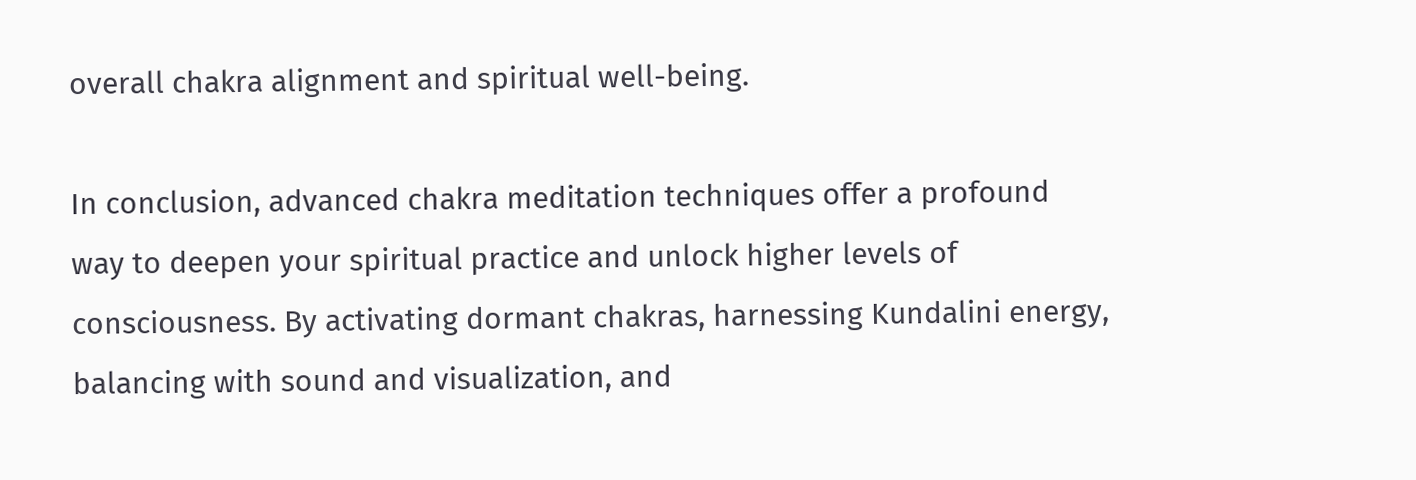overall chakra alignment and spiritual well-being.

In conclusion, advanced chakra meditation techniques offer a profound way to deepen your spiritual practice and unlock higher levels of consciousness. By activating dormant chakras, harnessing Kundalini energy, balancing with sound and visualization, and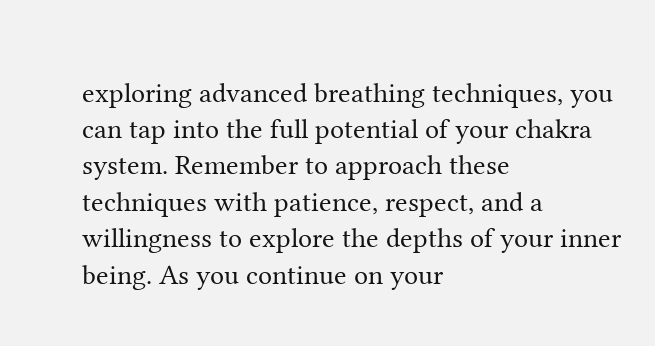exploring advanced breathing techniques, you can tap into the full potential of your chakra system. Remember to approach these techniques with patience, respect, and a willingness to explore the depths of your inner being. As you continue on your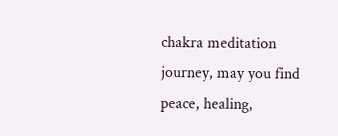chakra meditation journey, may you find peace, healing,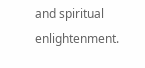and spiritual enlightenment.